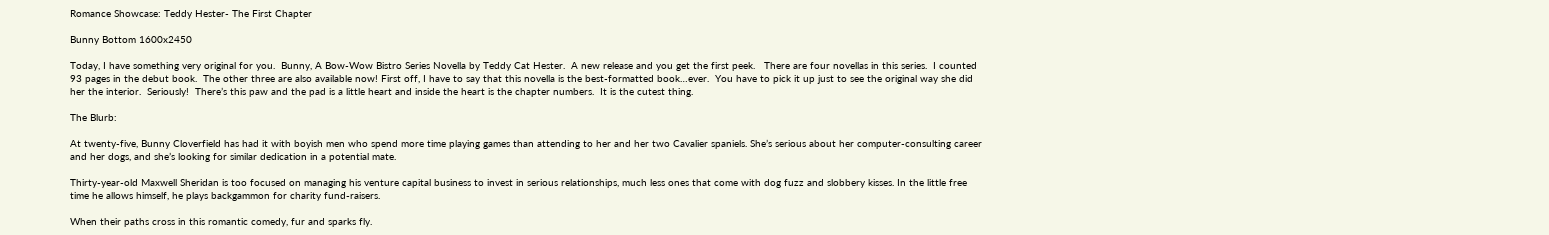Romance Showcase: Teddy Hester- The First Chapter

Bunny Bottom 1600x2450

Today, I have something very original for you.  Bunny, A Bow-Wow Bistro Series Novella by Teddy Cat Hester.  A new release and you get the first peek.   There are four novellas in this series.  I counted 93 pages in the debut book.  The other three are also available now! First off, I have to say that this novella is the best-formatted book…ever.  You have to pick it up just to see the original way she did her the interior.  Seriously!  There’s this paw and the pad is a little heart and inside the heart is the chapter numbers.  It is the cutest thing.

The Blurb:

At twenty-five, Bunny Cloverfield has had it with boyish men who spend more time playing games than attending to her and her two Cavalier spaniels. She’s serious about her computer-consulting career and her dogs, and she’s looking for similar dedication in a potential mate.

Thirty-year-old Maxwell Sheridan is too focused on managing his venture capital business to invest in serious relationships, much less ones that come with dog fuzz and slobbery kisses. In the little free time he allows himself, he plays backgammon for charity fund-raisers.

When their paths cross in this romantic comedy, fur and sparks fly.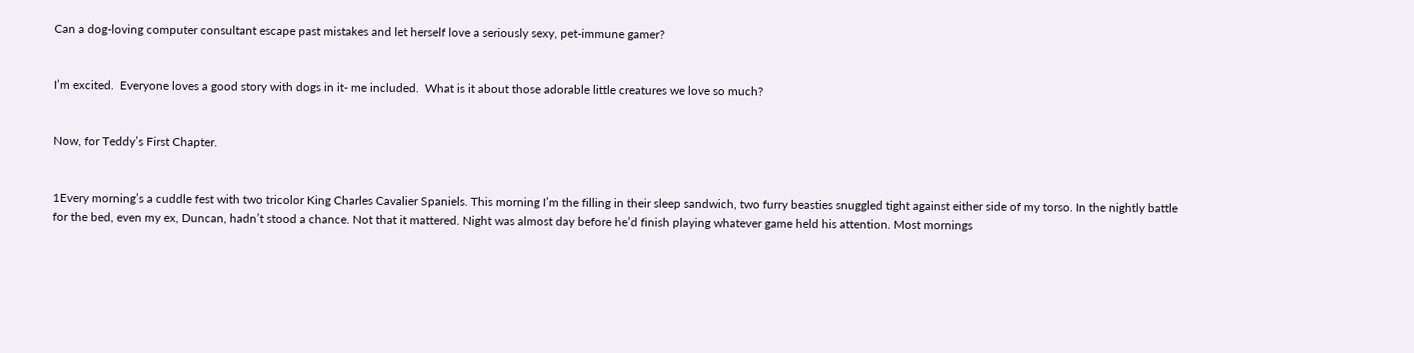Can a dog-loving computer consultant escape past mistakes and let herself love a seriously sexy, pet-immune gamer?


I’m excited.  Everyone loves a good story with dogs in it- me included.  What is it about those adorable little creatures we love so much?


Now, for Teddy’s First Chapter.


1Every morning’s a cuddle fest with two tricolor King Charles Cavalier Spaniels. This morning I’m the filling in their sleep sandwich, two furry beasties snuggled tight against either side of my torso. In the nightly battle for the bed, even my ex, Duncan, hadn’t stood a chance. Not that it mattered. Night was almost day before he’d finish playing whatever game held his attention. Most mornings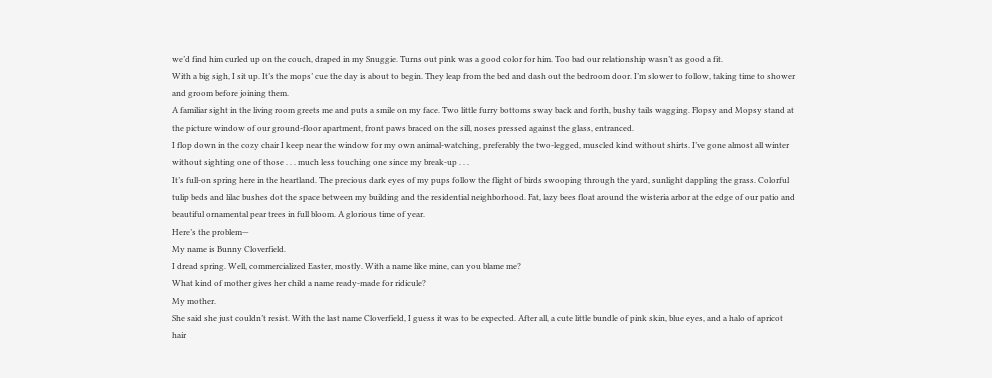we’d find him curled up on the couch, draped in my Snuggie. Turns out pink was a good color for him. Too bad our relationship wasn’t as good a fit.
With a big sigh, I sit up. It’s the mops’ cue the day is about to begin. They leap from the bed and dash out the bedroom door. I’m slower to follow, taking time to shower and groom before joining them.
A familiar sight in the living room greets me and puts a smile on my face. Two little furry bottoms sway back and forth, bushy tails wagging. Flopsy and Mopsy stand at the picture window of our ground-floor apartment, front paws braced on the sill, noses pressed against the glass, entranced.
I flop down in the cozy chair I keep near the window for my own animal-watching, preferably the two-legged, muscled kind without shirts. I’ve gone almost all winter without sighting one of those . . . much less touching one since my break-up . . .
It’s full-on spring here in the heartland. The precious dark eyes of my pups follow the flight of birds swooping through the yard, sunlight dappling the grass. Colorful tulip beds and lilac bushes dot the space between my building and the residential neighborhood. Fat, lazy bees float around the wisteria arbor at the edge of our patio and beautiful ornamental pear trees in full bloom. A glorious time of year.
Here’s the problem—
My name is Bunny Cloverfield.
I dread spring. Well, commercialized Easter, mostly. With a name like mine, can you blame me?
What kind of mother gives her child a name ready-made for ridicule?
My mother.
She said she just couldn’t resist. With the last name Cloverfield, I guess it was to be expected. After all, a cute little bundle of pink skin, blue eyes, and a halo of apricot hair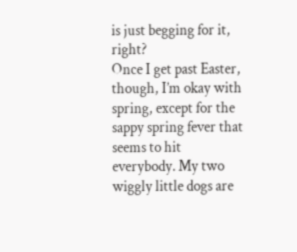is just begging for it, right?
Once I get past Easter, though, I’m okay with spring, except for the sappy spring fever that seems to hit everybody. My two wiggly little dogs are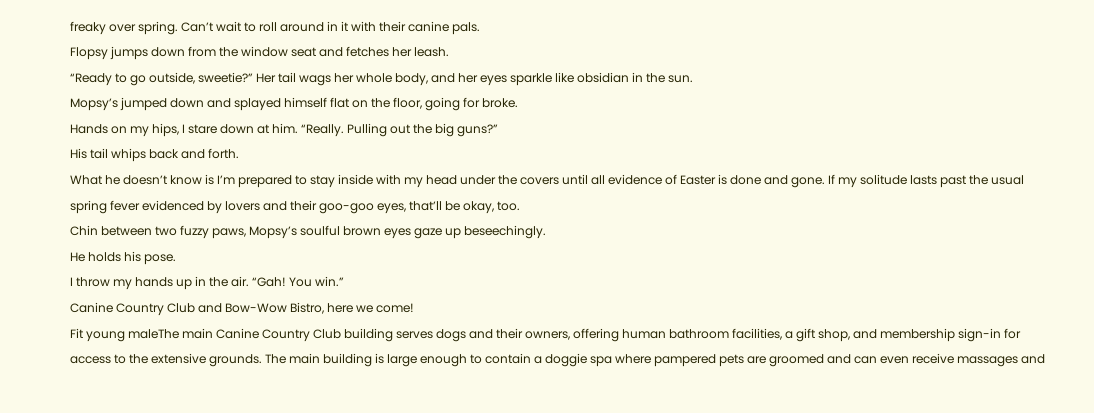freaky over spring. Can’t wait to roll around in it with their canine pals.
Flopsy jumps down from the window seat and fetches her leash.
“Ready to go outside, sweetie?” Her tail wags her whole body, and her eyes sparkle like obsidian in the sun.
Mopsy’s jumped down and splayed himself flat on the floor, going for broke.
Hands on my hips, I stare down at him. “Really. Pulling out the big guns?”
His tail whips back and forth.
What he doesn’t know is I’m prepared to stay inside with my head under the covers until all evidence of Easter is done and gone. If my solitude lasts past the usual spring fever evidenced by lovers and their goo-goo eyes, that’ll be okay, too.
Chin between two fuzzy paws, Mopsy’s soulful brown eyes gaze up beseechingly.
He holds his pose.
I throw my hands up in the air. “Gah! You win.”
Canine Country Club and Bow-Wow Bistro, here we come!
Fit young maleThe main Canine Country Club building serves dogs and their owners, offering human bathroom facilities, a gift shop, and membership sign-in for access to the extensive grounds. The main building is large enough to contain a doggie spa where pampered pets are groomed and can even receive massages and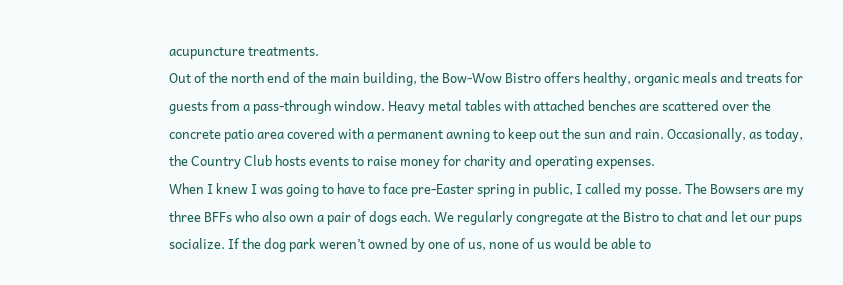acupuncture treatments.
Out of the north end of the main building, the Bow-Wow Bistro offers healthy, organic meals and treats for guests from a pass-through window. Heavy metal tables with attached benches are scattered over the concrete patio area covered with a permanent awning to keep out the sun and rain. Occasionally, as today, the Country Club hosts events to raise money for charity and operating expenses.
When I knew I was going to have to face pre-Easter spring in public, I called my posse. The Bowsers are my three BFFs who also own a pair of dogs each. We regularly congregate at the Bistro to chat and let our pups socialize. If the dog park weren’t owned by one of us, none of us would be able to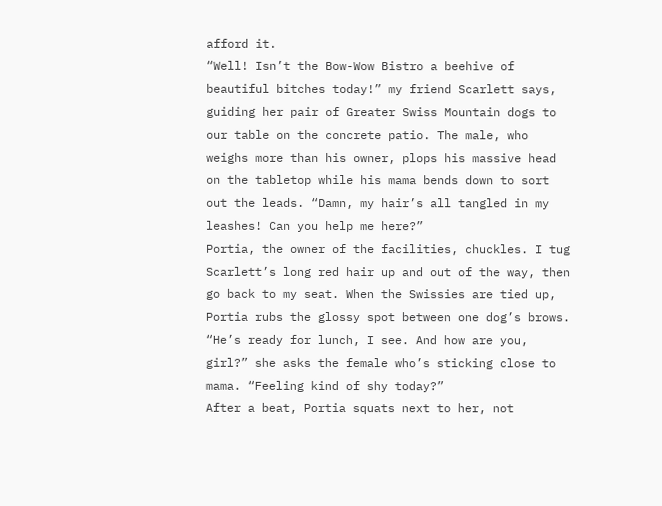afford it.
“Well! Isn’t the Bow-Wow Bistro a beehive of beautiful bitches today!” my friend Scarlett says, guiding her pair of Greater Swiss Mountain dogs to our table on the concrete patio. The male, who weighs more than his owner, plops his massive head on the tabletop while his mama bends down to sort out the leads. “Damn, my hair’s all tangled in my leashes! Can you help me here?”
Portia, the owner of the facilities, chuckles. I tug Scarlett’s long red hair up and out of the way, then go back to my seat. When the Swissies are tied up, Portia rubs the glossy spot between one dog’s brows. “He’s ready for lunch, I see. And how are you, girl?” she asks the female who’s sticking close to mama. “Feeling kind of shy today?”
After a beat, Portia squats next to her, not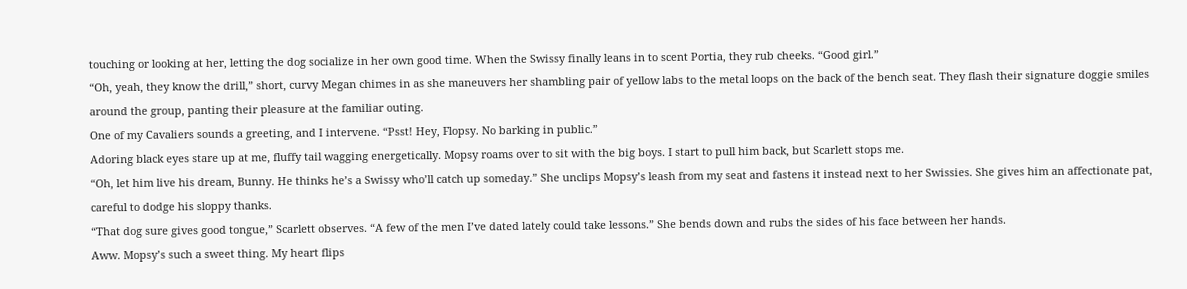touching or looking at her, letting the dog socialize in her own good time. When the Swissy finally leans in to scent Portia, they rub cheeks. “Good girl.”
“Oh, yeah, they know the drill,” short, curvy Megan chimes in as she maneuvers her shambling pair of yellow labs to the metal loops on the back of the bench seat. They flash their signature doggie smiles around the group, panting their pleasure at the familiar outing.
One of my Cavaliers sounds a greeting, and I intervene. “Psst! Hey, Flopsy. No barking in public.”
Adoring black eyes stare up at me, fluffy tail wagging energetically. Mopsy roams over to sit with the big boys. I start to pull him back, but Scarlett stops me.
“Oh, let him live his dream, Bunny. He thinks he’s a Swissy who’ll catch up someday.” She unclips Mopsy’s leash from my seat and fastens it instead next to her Swissies. She gives him an affectionate pat, careful to dodge his sloppy thanks.
“That dog sure gives good tongue,” Scarlett observes. “A few of the men I’ve dated lately could take lessons.” She bends down and rubs the sides of his face between her hands.
Aww. Mopsy’s such a sweet thing. My heart flips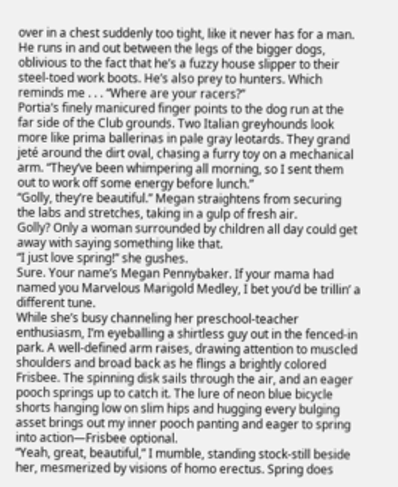over in a chest suddenly too tight, like it never has for a man. He runs in and out between the legs of the bigger dogs, oblivious to the fact that he’s a fuzzy house slipper to their steel-toed work boots. He’s also prey to hunters. Which reminds me . . . “Where are your racers?”
Portia’s finely manicured finger points to the dog run at the far side of the Club grounds. Two Italian greyhounds look more like prima ballerinas in pale gray leotards. They grand jeté around the dirt oval, chasing a furry toy on a mechanical arm. “They’ve been whimpering all morning, so I sent them out to work off some energy before lunch.”
“Golly, they’re beautiful.” Megan straightens from securing the labs and stretches, taking in a gulp of fresh air.
Golly? Only a woman surrounded by children all day could get away with saying something like that.
“I just love spring!” she gushes.
Sure. Your name’s Megan Pennybaker. If your mama had named you Marvelous Marigold Medley, I bet you’d be trillin’ a different tune.
While she’s busy channeling her preschool-teacher enthusiasm, I’m eyeballing a shirtless guy out in the fenced-in park. A well-defined arm raises, drawing attention to muscled shoulders and broad back as he flings a brightly colored Frisbee. The spinning disk sails through the air, and an eager pooch springs up to catch it. The lure of neon blue bicycle shorts hanging low on slim hips and hugging every bulging asset brings out my inner pooch panting and eager to spring into action—Frisbee optional.
“Yeah, great, beautiful,” I mumble, standing stock-still beside her, mesmerized by visions of homo erectus. Spring does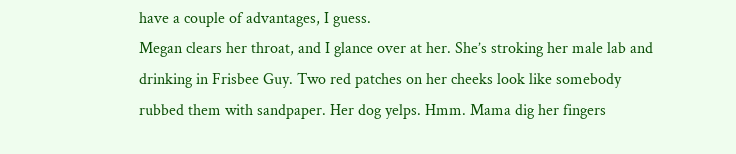have a couple of advantages, I guess.
Megan clears her throat, and I glance over at her. She’s stroking her male lab and drinking in Frisbee Guy. Two red patches on her cheeks look like somebody rubbed them with sandpaper. Her dog yelps. Hmm. Mama dig her fingers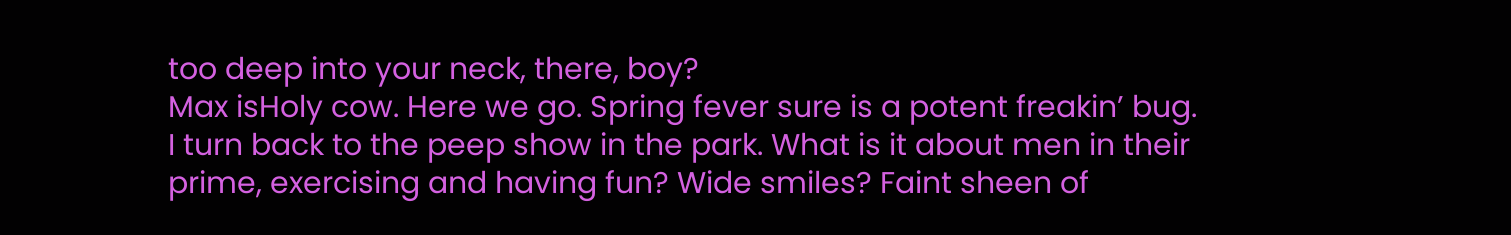too deep into your neck, there, boy?
Max isHoly cow. Here we go. Spring fever sure is a potent freakin’ bug.
I turn back to the peep show in the park. What is it about men in their prime, exercising and having fun? Wide smiles? Faint sheen of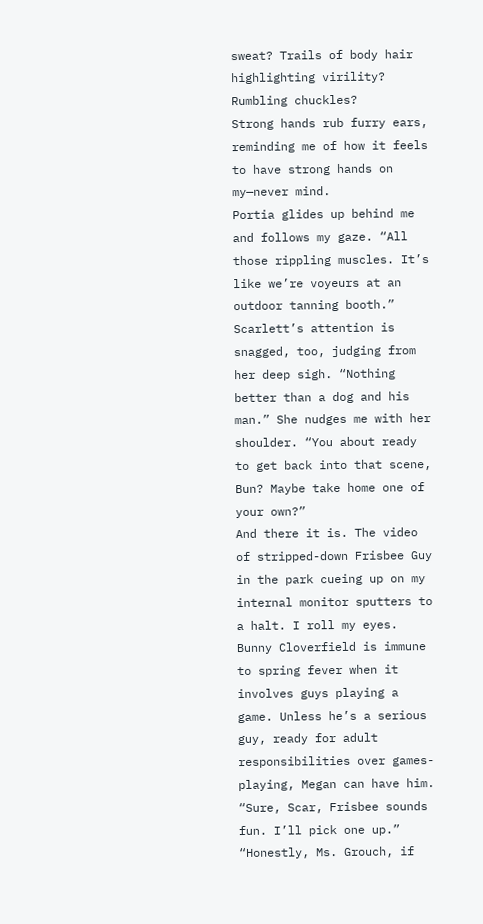sweat? Trails of body hair highlighting virility? Rumbling chuckles?
Strong hands rub furry ears, reminding me of how it feels to have strong hands on my—never mind.
Portia glides up behind me and follows my gaze. “All those rippling muscles. It’s like we’re voyeurs at an outdoor tanning booth.”
Scarlett’s attention is snagged, too, judging from her deep sigh. “Nothing better than a dog and his man.” She nudges me with her shoulder. “You about ready to get back into that scene, Bun? Maybe take home one of your own?”
And there it is. The video of stripped-down Frisbee Guy in the park cueing up on my internal monitor sputters to a halt. I roll my eyes. Bunny Cloverfield is immune to spring fever when it involves guys playing a game. Unless he’s a serious guy, ready for adult responsibilities over games-playing, Megan can have him. “Sure, Scar, Frisbee sounds fun. I’ll pick one up.”
“Honestly, Ms. Grouch, if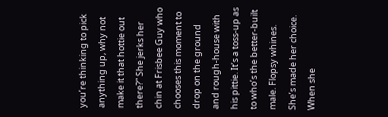you’re thinking to pick anything up, why not make it that hottie out there?” She jerks her chin at Frisbee Guy who chooses this moment to drop on the ground and rough-house with his pittie. It’s a toss-up as to who’s the better-built male. Flopsy whines. She’s made her choice. When she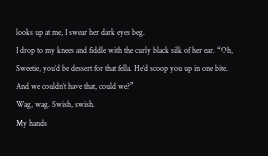looks up at me, I swear her dark eyes beg.
I drop to my knees and fiddle with the curly black silk of her ear. “Oh, Sweetie, you’d be dessert for that fella. He’d scoop you up in one bite. And we couldn’t have that, could we?”
Wag, wag. Swish, swish.
My hands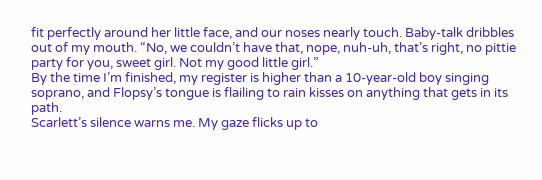fit perfectly around her little face, and our noses nearly touch. Baby-talk dribbles out of my mouth. “No, we couldn’t have that, nope, nuh-uh, that’s right, no pittie party for you, sweet girl. Not my good little girl.”
By the time I’m finished, my register is higher than a 10-year-old boy singing soprano, and Flopsy’s tongue is flailing to rain kisses on anything that gets in its path.
Scarlett’s silence warns me. My gaze flicks up to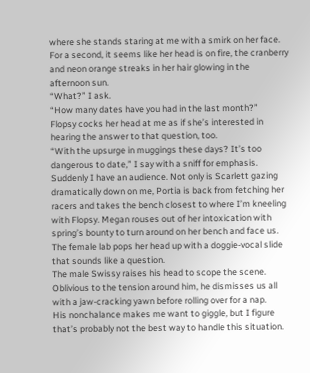where she stands staring at me with a smirk on her face. For a second, it seems like her head is on fire, the cranberry and neon orange streaks in her hair glowing in the afternoon sun.
“What?” I ask.
“How many dates have you had in the last month?”
Flopsy cocks her head at me as if she’s interested in hearing the answer to that question, too.
“With the upsurge in muggings these days? It’s too dangerous to date,” I say with a sniff for emphasis.
Suddenly I have an audience. Not only is Scarlett gazing dramatically down on me, Portia is back from fetching her racers and takes the bench closest to where I’m kneeling with Flopsy. Megan rouses out of her intoxication with spring’s bounty to turn around on her bench and face us. The female lab pops her head up with a doggie-vocal slide that sounds like a question.
The male Swissy raises his head to scope the scene. Oblivious to the tension around him, he dismisses us all with a jaw-cracking yawn before rolling over for a nap.
His nonchalance makes me want to giggle, but I figure that’s probably not the best way to handle this situation.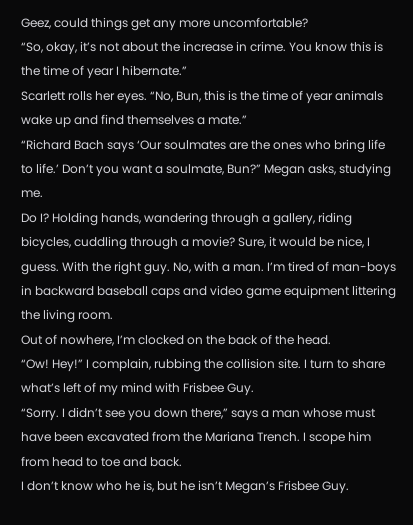Geez, could things get any more uncomfortable?
“So, okay, it’s not about the increase in crime. You know this is the time of year I hibernate.”
Scarlett rolls her eyes. “No, Bun, this is the time of year animals wake up and find themselves a mate.”
“Richard Bach says ‘Our soulmates are the ones who bring life to life.’ Don’t you want a soulmate, Bun?” Megan asks, studying me.
Do I? Holding hands, wandering through a gallery, riding bicycles, cuddling through a movie? Sure, it would be nice, I guess. With the right guy. No, with a man. I’m tired of man-boys in backward baseball caps and video game equipment littering the living room.
Out of nowhere, I’m clocked on the back of the head.
“Ow! Hey!” I complain, rubbing the collision site. I turn to share what’s left of my mind with Frisbee Guy.
“Sorry. I didn’t see you down there,” says a man whose must have been excavated from the Mariana Trench. I scope him from head to toe and back.
I don’t know who he is, but he isn’t Megan’s Frisbee Guy.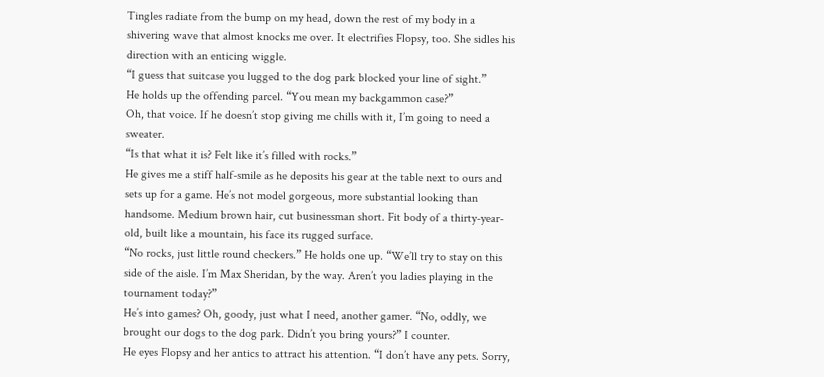Tingles radiate from the bump on my head, down the rest of my body in a shivering wave that almost knocks me over. It electrifies Flopsy, too. She sidles his direction with an enticing wiggle.
“I guess that suitcase you lugged to the dog park blocked your line of sight.”
He holds up the offending parcel. “You mean my backgammon case?”
Oh, that voice. If he doesn’t stop giving me chills with it, I’m going to need a sweater.
“Is that what it is? Felt like it’s filled with rocks.”
He gives me a stiff half-smile as he deposits his gear at the table next to ours and sets up for a game. He’s not model gorgeous, more substantial looking than handsome. Medium brown hair, cut businessman short. Fit body of a thirty-year-old, built like a mountain, his face its rugged surface.
“No rocks, just little round checkers.” He holds one up. “We’ll try to stay on this side of the aisle. I’m Max Sheridan, by the way. Aren’t you ladies playing in the tournament today?”
He’s into games? Oh, goody, just what I need, another gamer. “No, oddly, we brought our dogs to the dog park. Didn’t you bring yours?” I counter.
He eyes Flopsy and her antics to attract his attention. “I don’t have any pets. Sorry,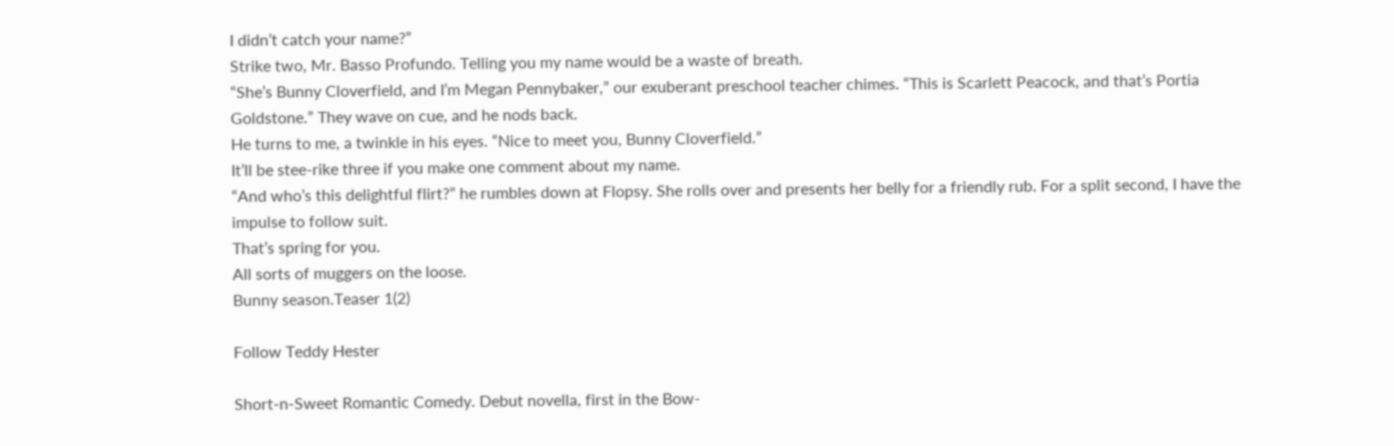I didn’t catch your name?”
Strike two, Mr. Basso Profundo. Telling you my name would be a waste of breath.
“She’s Bunny Cloverfield, and I’m Megan Pennybaker,” our exuberant preschool teacher chimes. “This is Scarlett Peacock, and that’s Portia Goldstone.” They wave on cue, and he nods back.
He turns to me, a twinkle in his eyes. “Nice to meet you, Bunny Cloverfield.”
It’ll be stee-rike three if you make one comment about my name.
“And who’s this delightful flirt?” he rumbles down at Flopsy. She rolls over and presents her belly for a friendly rub. For a split second, I have the impulse to follow suit.
That’s spring for you.
All sorts of muggers on the loose.
Bunny season.Teaser 1(2)

Follow Teddy Hester

Short-n-Sweet Romantic Comedy. Debut novella, first in the Bow-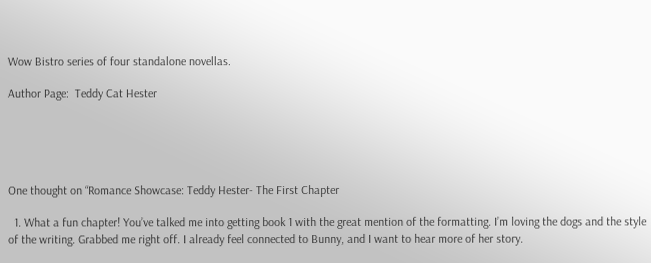Wow Bistro series of four standalone novellas.

Author Page:  Teddy Cat Hester





One thought on “Romance Showcase: Teddy Hester- The First Chapter

  1. What a fun chapter! You’ve talked me into getting book 1 with the great mention of the formatting. I’m loving the dogs and the style of the writing. Grabbed me right off. I already feel connected to Bunny, and I want to hear more of her story.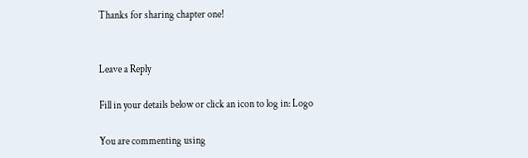Thanks for sharing chapter one!


Leave a Reply

Fill in your details below or click an icon to log in: Logo

You are commenting using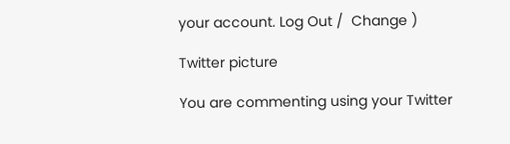your account. Log Out /  Change )

Twitter picture

You are commenting using your Twitter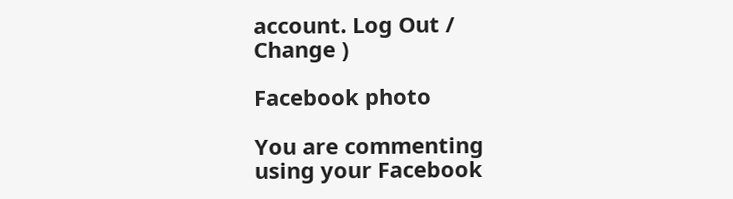account. Log Out /  Change )

Facebook photo

You are commenting using your Facebook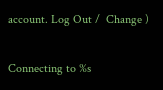account. Log Out /  Change )

Connecting to %s